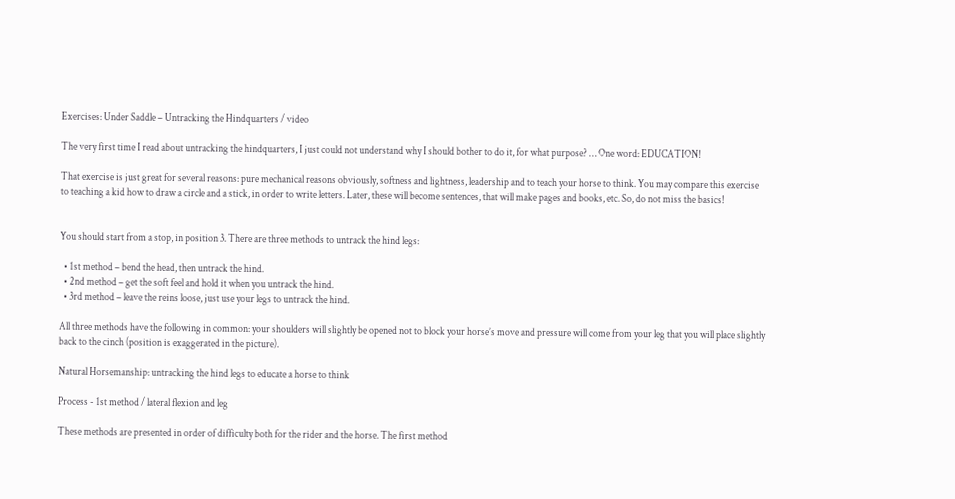Exercises: Under Saddle – Untracking the Hindquarters / video

The very first time I read about untracking the hindquarters, I just could not understand why I should bother to do it, for what purpose? … One word: EDUCATION!

That exercise is just great for several reasons: pure mechanical reasons obviously, softness and lightness, leadership and to teach your horse to think. You may compare this exercise to teaching a kid how to draw a circle and a stick, in order to write letters. Later, these will become sentences, that will make pages and books, etc. So, do not miss the basics!


You should start from a stop, in position 3. There are three methods to untrack the hind legs:

  • 1st method – bend the head, then untrack the hind.
  • 2nd method – get the soft feel and hold it when you untrack the hind.
  • 3rd method – leave the reins loose, just use your legs to untrack the hind.

All three methods have the following in common: your shoulders will slightly be opened not to block your horse’s move and pressure will come from your leg that you will place slightly back to the cinch (position is exaggerated in the picture).

Natural Horsemanship: untracking the hind legs to educate a horse to think

Process - 1st method / lateral flexion and leg

These methods are presented in order of difficulty both for the rider and the horse. The first method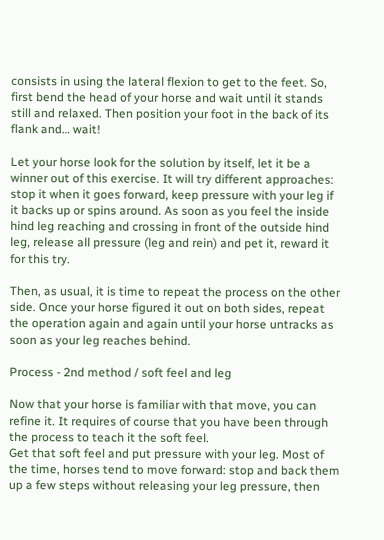consists in using the lateral flexion to get to the feet. So, first bend the head of your horse and wait until it stands still and relaxed. Then position your foot in the back of its flank and… wait!

Let your horse look for the solution by itself, let it be a winner out of this exercise. It will try different approaches: stop it when it goes forward, keep pressure with your leg if it backs up or spins around. As soon as you feel the inside hind leg reaching and crossing in front of the outside hind leg, release all pressure (leg and rein) and pet it, reward it for this try.

Then, as usual, it is time to repeat the process on the other side. Once your horse figured it out on both sides, repeat the operation again and again until your horse untracks as soon as your leg reaches behind.

Process - 2nd method / soft feel and leg

Now that your horse is familiar with that move, you can refine it. It requires of course that you have been through the process to teach it the soft feel.
Get that soft feel and put pressure with your leg. Most of the time, horses tend to move forward: stop and back them up a few steps without releasing your leg pressure, then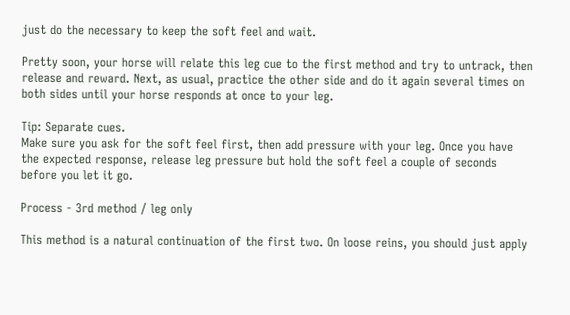just do the necessary to keep the soft feel and wait.

Pretty soon, your horse will relate this leg cue to the first method and try to untrack, then release and reward. Next, as usual, practice the other side and do it again several times on both sides until your horse responds at once to your leg.

Tip: Separate cues.
Make sure you ask for the soft feel first, then add pressure with your leg. Once you have the expected response, release leg pressure but hold the soft feel a couple of seconds before you let it go.

Process - 3rd method / leg only

This method is a natural continuation of the first two. On loose reins, you should just apply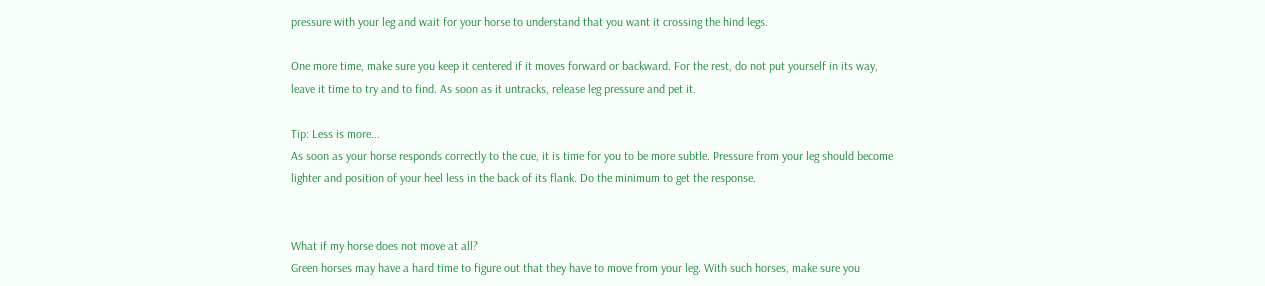pressure with your leg and wait for your horse to understand that you want it crossing the hind legs.

One more time, make sure you keep it centered if it moves forward or backward. For the rest, do not put yourself in its way, leave it time to try and to find. As soon as it untracks, release leg pressure and pet it.

Tip: Less is more...
As soon as your horse responds correctly to the cue, it is time for you to be more subtle. Pressure from your leg should become lighter and position of your heel less in the back of its flank. Do the minimum to get the response.


What if my horse does not move at all?
Green horses may have a hard time to figure out that they have to move from your leg. With such horses, make sure you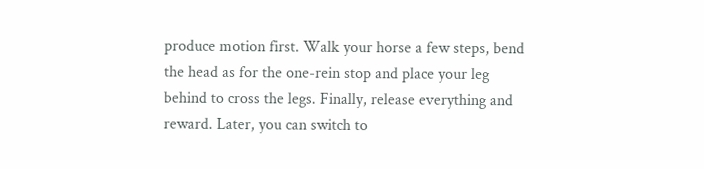produce motion first. Walk your horse a few steps, bend the head as for the one-rein stop and place your leg behind to cross the legs. Finally, release everything and reward. Later, you can switch to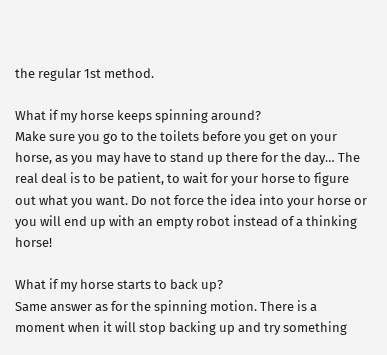the regular 1st method.

What if my horse keeps spinning around?
Make sure you go to the toilets before you get on your horse, as you may have to stand up there for the day… The real deal is to be patient, to wait for your horse to figure out what you want. Do not force the idea into your horse or you will end up with an empty robot instead of a thinking horse!

What if my horse starts to back up?
Same answer as for the spinning motion. There is a moment when it will stop backing up and try something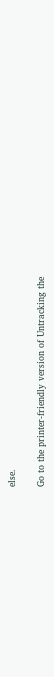else.

Go to the printer-friendly version of Untracking the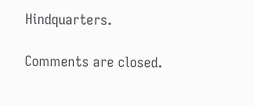Hindquarters.

Comments are closed.